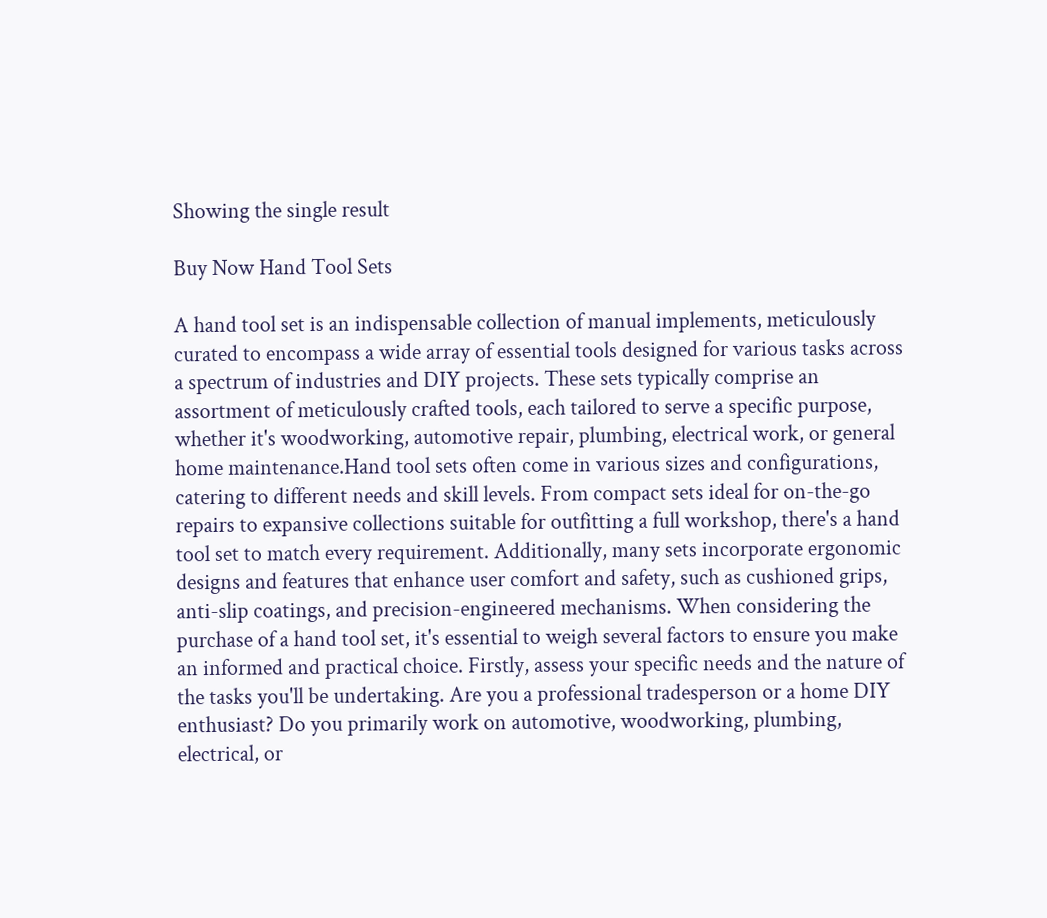Showing the single result

Buy Now Hand Tool Sets

A hand tool set is an indispensable collection of manual implements, meticulously curated to encompass a wide array of essential tools designed for various tasks across a spectrum of industries and DIY projects. These sets typically comprise an assortment of meticulously crafted tools, each tailored to serve a specific purpose, whether it's woodworking, automotive repair, plumbing, electrical work, or general home maintenance.Hand tool sets often come in various sizes and configurations, catering to different needs and skill levels. From compact sets ideal for on-the-go repairs to expansive collections suitable for outfitting a full workshop, there's a hand tool set to match every requirement. Additionally, many sets incorporate ergonomic designs and features that enhance user comfort and safety, such as cushioned grips, anti-slip coatings, and precision-engineered mechanisms. When considering the purchase of a hand tool set, it's essential to weigh several factors to ensure you make an informed and practical choice. Firstly, assess your specific needs and the nature of the tasks you'll be undertaking. Are you a professional tradesperson or a home DIY enthusiast? Do you primarily work on automotive, woodworking, plumbing, electrical, or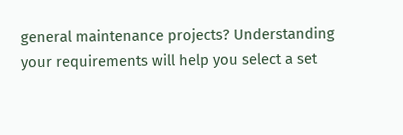general maintenance projects? Understanding your requirements will help you select a set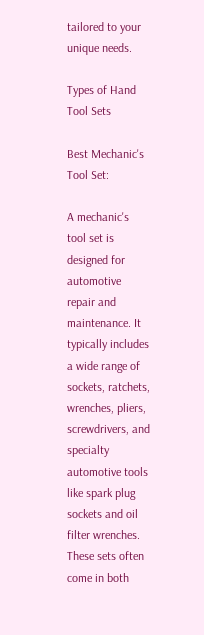tailored to your unique needs.

Types of Hand Tool Sets

Best Mechanic's Tool Set:

A mechanic's tool set is designed for automotive repair and maintenance. It typically includes a wide range of sockets, ratchets, wrenches, pliers, screwdrivers, and specialty automotive tools like spark plug sockets and oil filter wrenches. These sets often come in both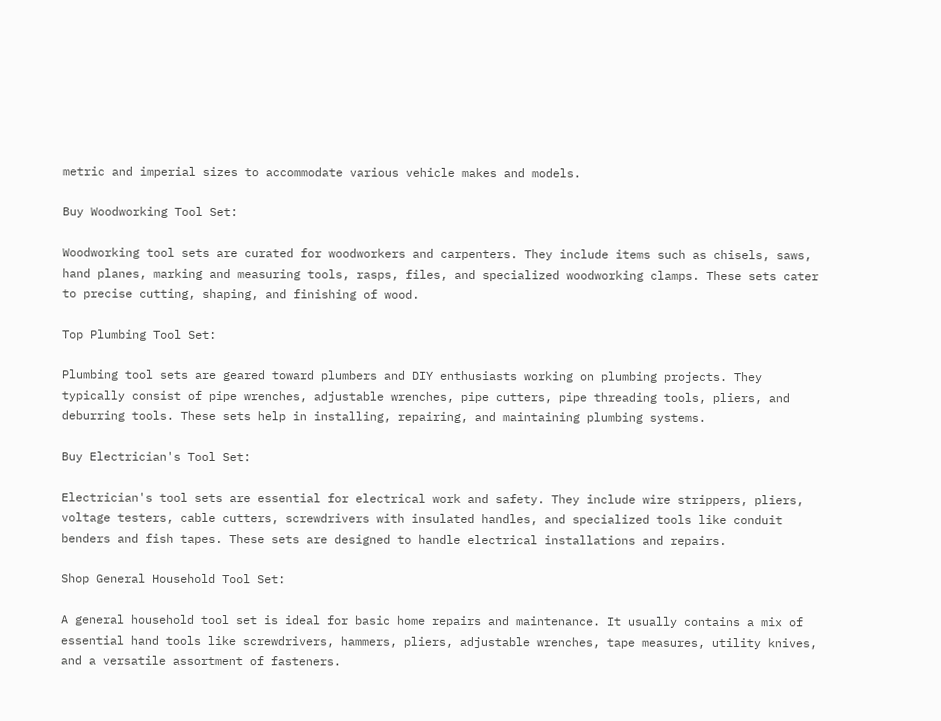metric and imperial sizes to accommodate various vehicle makes and models.

Buy Woodworking Tool Set:

Woodworking tool sets are curated for woodworkers and carpenters. They include items such as chisels, saws, hand planes, marking and measuring tools, rasps, files, and specialized woodworking clamps. These sets cater to precise cutting, shaping, and finishing of wood.

Top Plumbing Tool Set:

Plumbing tool sets are geared toward plumbers and DIY enthusiasts working on plumbing projects. They typically consist of pipe wrenches, adjustable wrenches, pipe cutters, pipe threading tools, pliers, and deburring tools. These sets help in installing, repairing, and maintaining plumbing systems.

Buy Electrician's Tool Set:

Electrician's tool sets are essential for electrical work and safety. They include wire strippers, pliers, voltage testers, cable cutters, screwdrivers with insulated handles, and specialized tools like conduit benders and fish tapes. These sets are designed to handle electrical installations and repairs.

Shop General Household Tool Set:

A general household tool set is ideal for basic home repairs and maintenance. It usually contains a mix of essential hand tools like screwdrivers, hammers, pliers, adjustable wrenches, tape measures, utility knives, and a versatile assortment of fasteners.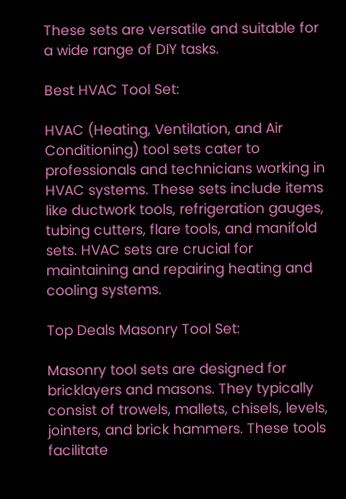These sets are versatile and suitable for a wide range of DIY tasks.

Best HVAC Tool Set:

HVAC (Heating, Ventilation, and Air Conditioning) tool sets cater to professionals and technicians working in HVAC systems. These sets include items like ductwork tools, refrigeration gauges, tubing cutters, flare tools, and manifold sets. HVAC sets are crucial for maintaining and repairing heating and cooling systems.

Top Deals Masonry Tool Set:

Masonry tool sets are designed for bricklayers and masons. They typically consist of trowels, mallets, chisels, levels, jointers, and brick hammers. These tools facilitate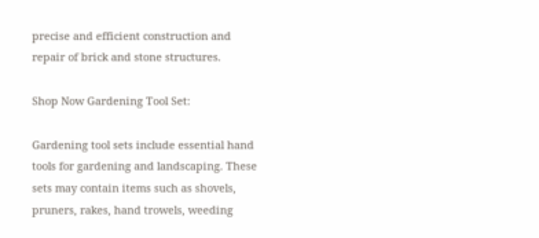precise and efficient construction and repair of brick and stone structures.

Shop Now Gardening Tool Set:

Gardening tool sets include essential hand tools for gardening and landscaping. These sets may contain items such as shovels, pruners, rakes, hand trowels, weeding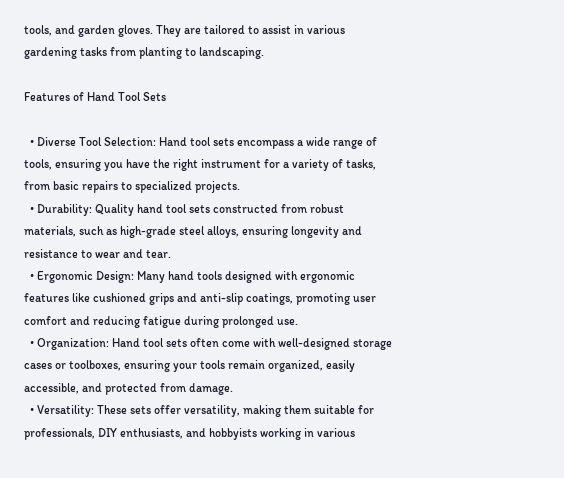tools, and garden gloves. They are tailored to assist in various gardening tasks from planting to landscaping.

Features of Hand Tool Sets

  • Diverse Tool Selection: Hand tool sets encompass a wide range of tools, ensuring you have the right instrument for a variety of tasks, from basic repairs to specialized projects.
  • Durability: Quality hand tool sets constructed from robust materials, such as high-grade steel alloys, ensuring longevity and resistance to wear and tear.
  • Ergonomic Design: Many hand tools designed with ergonomic features like cushioned grips and anti-slip coatings, promoting user comfort and reducing fatigue during prolonged use.
  • Organization: Hand tool sets often come with well-designed storage cases or toolboxes, ensuring your tools remain organized, easily accessible, and protected from damage.
  • Versatility: These sets offer versatility, making them suitable for professionals, DIY enthusiasts, and hobbyists working in various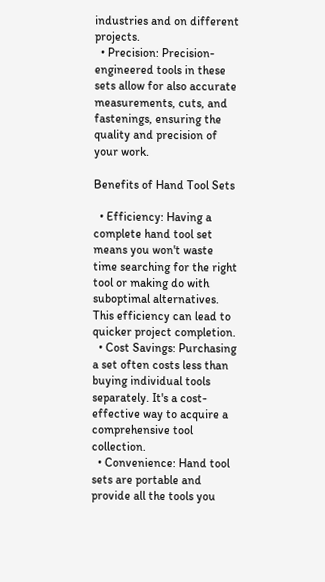industries and on different projects.
  • Precision: Precision-engineered tools in these sets allow for also accurate measurements, cuts, and fastenings, ensuring the quality and precision of your work.

Benefits of Hand Tool Sets

  • Efficiency: Having a complete hand tool set means you won't waste time searching for the right tool or making do with suboptimal alternatives. This efficiency can lead to quicker project completion.
  • Cost Savings: Purchasing a set often costs less than buying individual tools separately. It's a cost-effective way to acquire a comprehensive tool collection.
  • Convenience: Hand tool sets are portable and provide all the tools you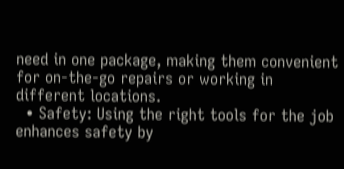need in one package, making them convenient for on-the-go repairs or working in different locations.
  • Safety: Using the right tools for the job enhances safety by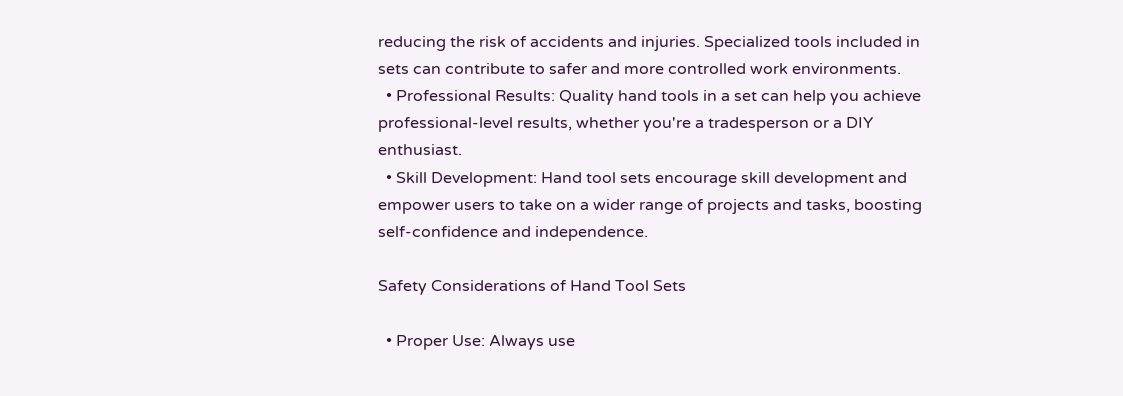reducing the risk of accidents and injuries. Specialized tools included in sets can contribute to safer and more controlled work environments.
  • Professional Results: Quality hand tools in a set can help you achieve professional-level results, whether you're a tradesperson or a DIY enthusiast.
  • Skill Development: Hand tool sets encourage skill development and empower users to take on a wider range of projects and tasks, boosting self-confidence and independence.

Safety Considerations of Hand Tool Sets

  • Proper Use: Always use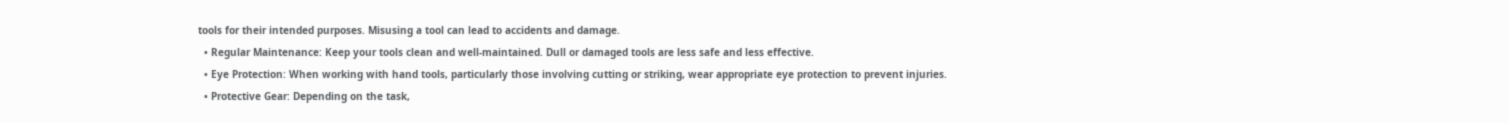tools for their intended purposes. Misusing a tool can lead to accidents and damage.
  • Regular Maintenance: Keep your tools clean and well-maintained. Dull or damaged tools are less safe and less effective.
  • Eye Protection: When working with hand tools, particularly those involving cutting or striking, wear appropriate eye protection to prevent injuries.
  • Protective Gear: Depending on the task,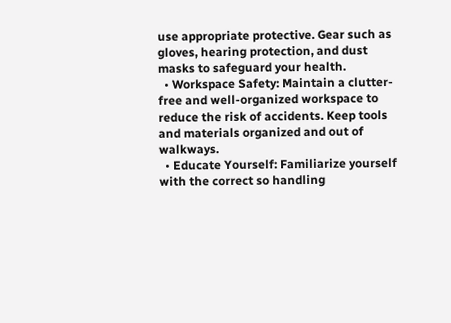use appropriate protective. Gear such as gloves, hearing protection, and dust masks to safeguard your health.
  • Workspace Safety: Maintain a clutter-free and well-organized workspace to reduce the risk of accidents. Keep tools and materials organized and out of walkways.
  • Educate Yourself: Familiarize yourself with the correct so handling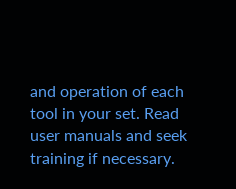and operation of each tool in your set. Read user manuals and seek training if necessary.